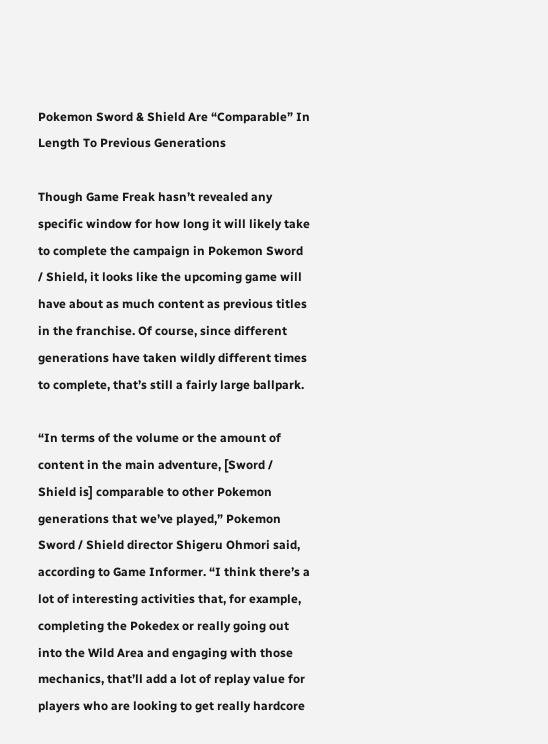Pokemon Sword & Shield Are “Comparable” In Length To Previous Generations

Though Game Freak hasn’t revealed any specific window for how long it will likely take to complete the campaign in Pokemon Sword / Shield, it looks like the upcoming game will have about as much content as previous titles in the franchise. Of course, since different generations have taken wildly different times to complete, that’s still a fairly large ballpark.

“In terms of the volume or the amount of content in the main adventure, [Sword / Shield is] comparable to other Pokemon generations that we’ve played,” Pokemon Sword / Shield director Shigeru Ohmori said, according to Game Informer. “I think there’s a lot of interesting activities that, for example, completing the Pokedex or really going out into the Wild Area and engaging with those mechanics, that’ll add a lot of replay value for players who are looking to get really hardcore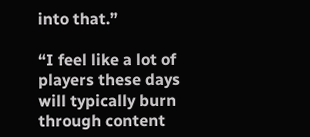into that.”

“I feel like a lot of players these days will typically burn through content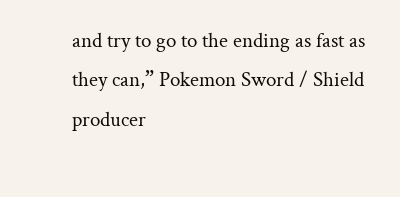and try to go to the ending as fast as they can,” Pokemon Sword / Shield producer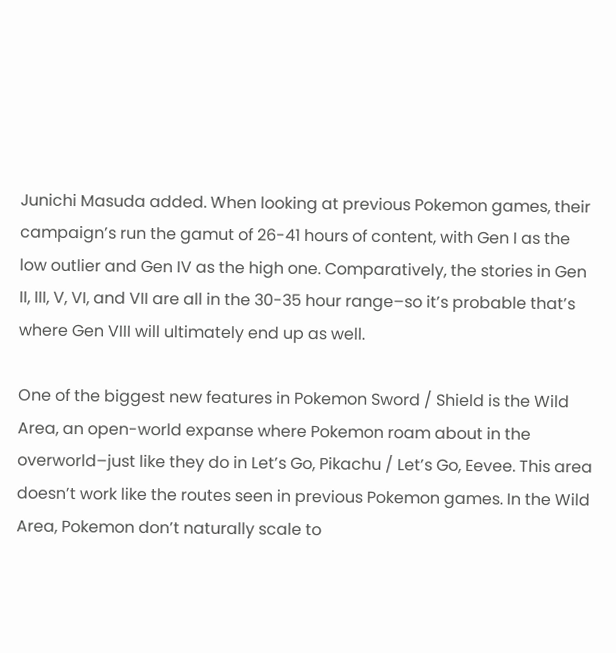Junichi Masuda added. When looking at previous Pokemon games, their campaign’s run the gamut of 26-41 hours of content, with Gen I as the low outlier and Gen IV as the high one. Comparatively, the stories in Gen II, III, V, VI, and VII are all in the 30-35 hour range–so it’s probable that’s where Gen VIII will ultimately end up as well.

One of the biggest new features in Pokemon Sword / Shield is the Wild Area, an open-world expanse where Pokemon roam about in the overworld–just like they do in Let’s Go, Pikachu / Let’s Go, Eevee. This area doesn’t work like the routes seen in previous Pokemon games. In the Wild Area, Pokemon don’t naturally scale to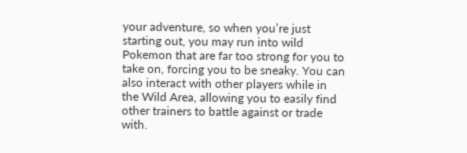your adventure, so when you’re just starting out, you may run into wild Pokemon that are far too strong for you to take on, forcing you to be sneaky. You can also interact with other players while in the Wild Area, allowing you to easily find other trainers to battle against or trade with.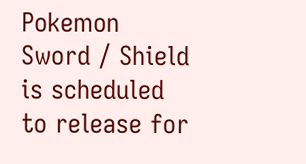Pokemon Sword / Shield is scheduled to release for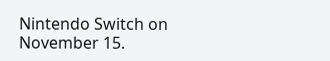Nintendo Switch on November 15.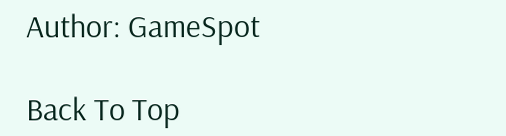Author: GameSpot

Back To Top